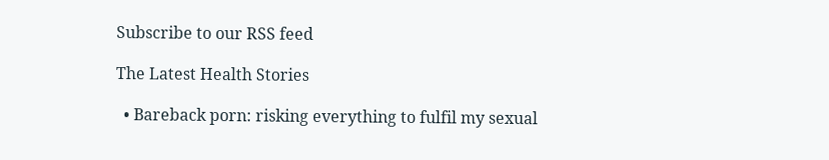Subscribe to our RSS feed

The Latest Health Stories

  • Bareback porn: risking everything to fulfil my sexual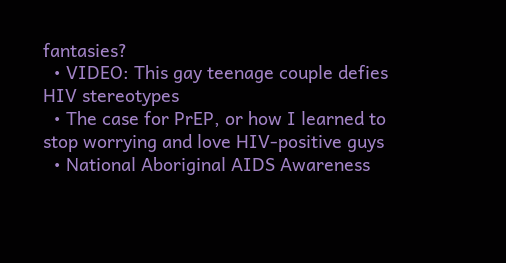fantasies?
  • VIDEO: This gay teenage couple defies HIV stereotypes
  • The case for PrEP, or how I learned to stop worrying and love HIV-positive guys
  • National Aboriginal AIDS Awareness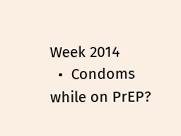Week 2014
  •  Condoms while on PrEP?